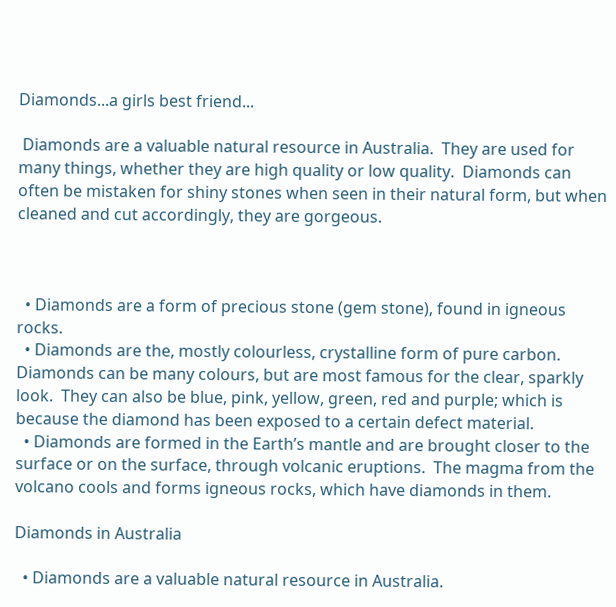Diamonds...a girls best friend...

 Diamonds are a valuable natural resource in Australia.  They are used for many things, whether they are high quality or low quality.  Diamonds can often be mistaken for shiny stones when seen in their natural form, but when cleaned and cut accordingly, they are gorgeous.



  • Diamonds are a form of precious stone (gem stone), found in igneous rocks.
  • Diamonds are the, mostly colourless, crystalline form of pure carbon.  Diamonds can be many colours, but are most famous for the clear, sparkly look.  They can also be blue, pink, yellow, green, red and purple; which is because the diamond has been exposed to a certain defect material.
  • Diamonds are formed in the Earth’s mantle and are brought closer to the surface or on the surface, through volcanic eruptions.  The magma from the volcano cools and forms igneous rocks, which have diamonds in them.

Diamonds in Australia

  • Diamonds are a valuable natural resource in Australia.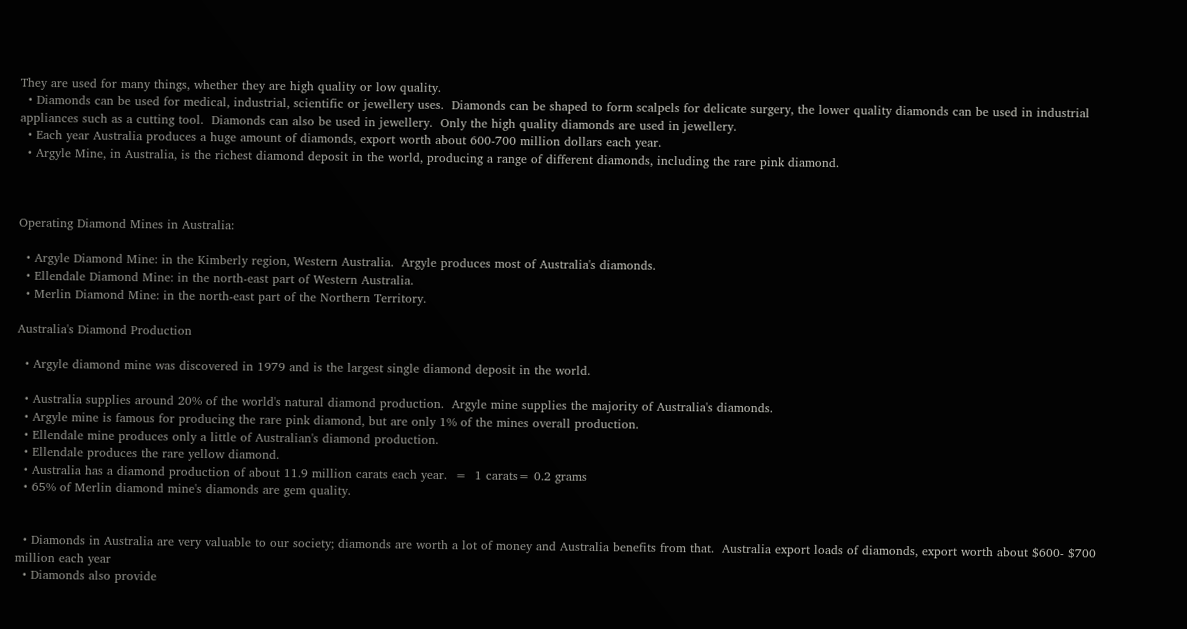They are used for many things, whether they are high quality or low quality.
  • Diamonds can be used for medical, industrial, scientific or jewellery uses.  Diamonds can be shaped to form scalpels for delicate surgery, the lower quality diamonds can be used in industrial appliances such as a cutting tool.  Diamonds can also be used in jewellery.  Only the high quality diamonds are used in jewellery.
  • Each year Australia produces a huge amount of diamonds, export worth about 600-700 million dollars each year.
  • Argyle Mine, in Australia, is the richest diamond deposit in the world, producing a range of different diamonds, including the rare pink diamond.



Operating Diamond Mines in Australia:

  • Argyle Diamond Mine: in the Kimberly region, Western Australia.  Argyle produces most of Australia's diamonds.
  • Ellendale Diamond Mine: in the north-east part of Western Australia.
  • Merlin Diamond Mine: in the north-east part of the Northern Territory.

Australia's Diamond Production

  • Argyle diamond mine was discovered in 1979 and is the largest single diamond deposit in the world.

  • Australia supplies around 20% of the world's natural diamond production.  Argyle mine supplies the majority of Australia's diamonds.
  • Argyle mine is famous for producing the rare pink diamond, but are only 1% of the mines overall production.
  • Ellendale mine produces only a little of Australian's diamond production.
  • Ellendale produces the rare yellow diamond.
  • Australia has a diamond production of about 11.9 million carats each year.  =  1 carats= 0.2 grams
  • 65% of Merlin diamond mine's diamonds are gem quality.


  • Diamonds in Australia are very valuable to our society; diamonds are worth a lot of money and Australia benefits from that.  Australia export loads of diamonds, export worth about $600- $700 million each year
  • Diamonds also provide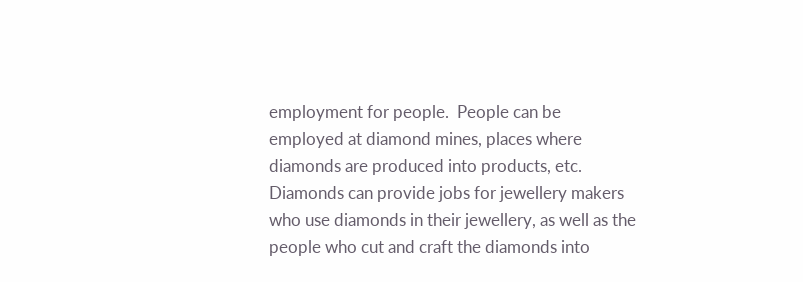employment for people.  People can be employed at diamond mines, places where diamonds are produced into products, etc.  Diamonds can provide jobs for jewellery makers who use diamonds in their jewellery, as well as the people who cut and craft the diamonds into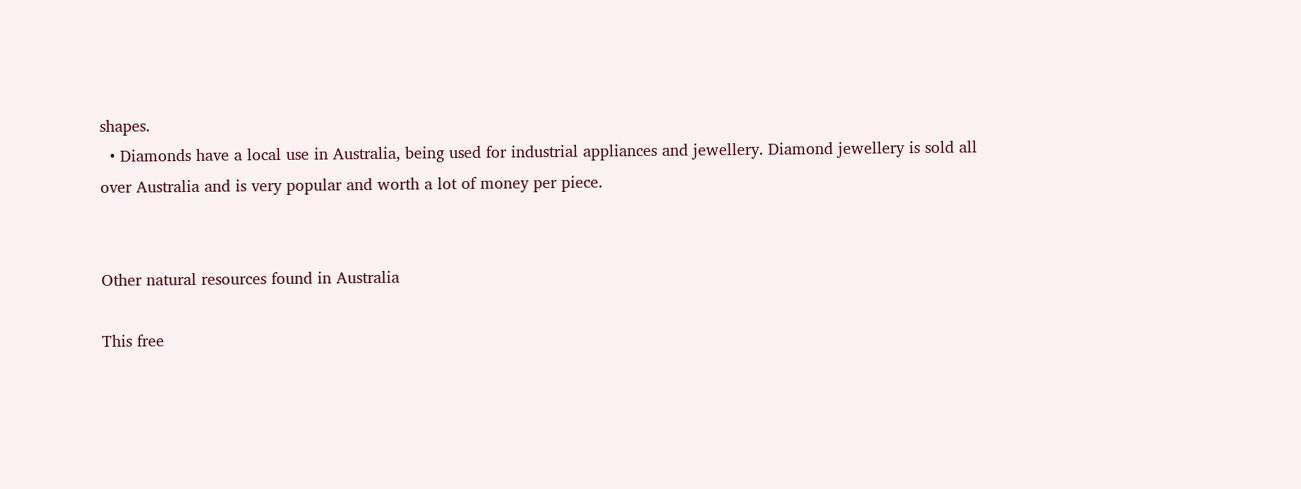shapes.
  • Diamonds have a local use in Australia, being used for industrial appliances and jewellery. Diamond jewellery is sold all over Australia and is very popular and worth a lot of money per piece.


Other natural resources found in Australia

This free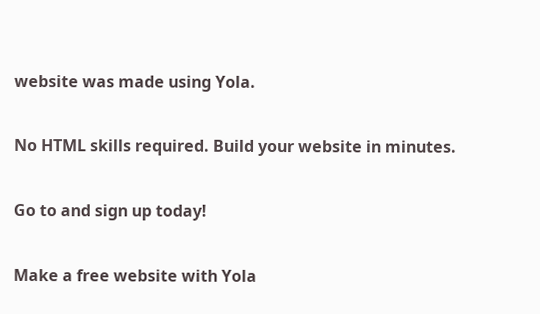website was made using Yola.

No HTML skills required. Build your website in minutes.

Go to and sign up today!

Make a free website with Yola